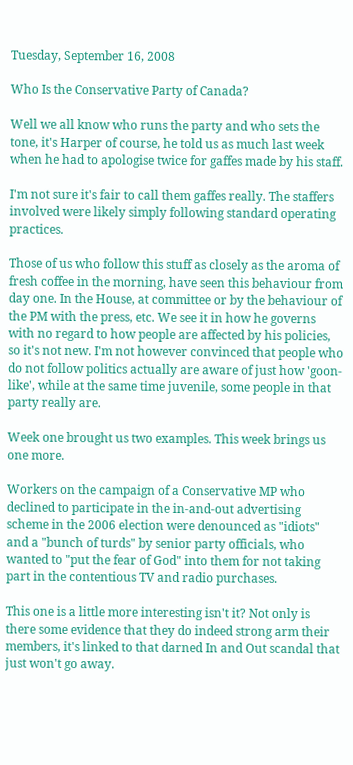Tuesday, September 16, 2008

Who Is the Conservative Party of Canada?

Well we all know who runs the party and who sets the tone, it's Harper of course, he told us as much last week when he had to apologise twice for gaffes made by his staff.

I'm not sure it's fair to call them gaffes really. The staffers involved were likely simply following standard operating practices.

Those of us who follow this stuff as closely as the aroma of fresh coffee in the morning, have seen this behaviour from day one. In the House, at committee or by the behaviour of the PM with the press, etc. We see it in how he governs with no regard to how people are affected by his policies, so it's not new. I'm not however convinced that people who do not follow politics actually are aware of just how 'goon-like', while at the same time juvenile, some people in that party really are.

Week one brought us two examples. This week brings us one more.

Workers on the campaign of a Conservative MP who declined to participate in the in-and-out advertising scheme in the 2006 election were denounced as "idiots" and a "bunch of turds" by senior party officials, who wanted to "put the fear of God" into them for not taking part in the contentious TV and radio purchases.

This one is a little more interesting isn't it? Not only is there some evidence that they do indeed strong arm their members, it's linked to that darned In and Out scandal that just won't go away.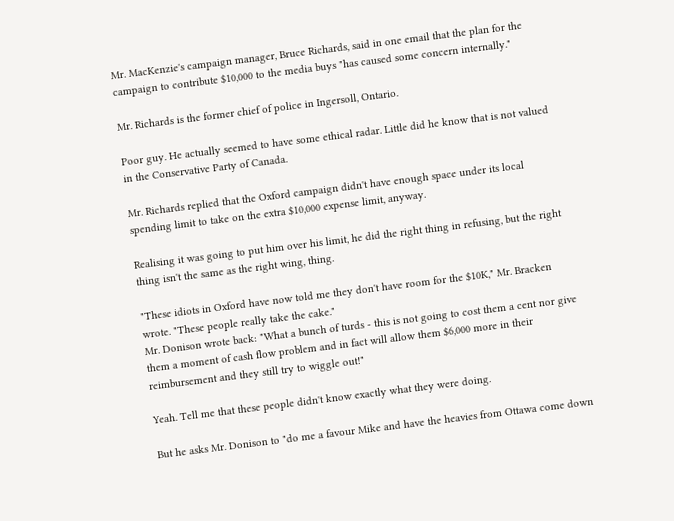Mr. MacKenzie's campaign manager, Bruce Richards, said in one email that the plan for the campaign to contribute $10,000 to the media buys "has caused some concern internally."

Mr. Richards is the former chief of police in Ingersoll, Ontario.

Poor guy. He actually seemed to have some ethical radar. Little did he know that is not valued in the Conservative Party of Canada.

Mr. Richards replied that the Oxford campaign didn't have enough space under its local spending limit to take on the extra $10,000 expense limit, anyway.

Realising it was going to put him over his limit, he did the right thing in refusing, but the right thing isn't the same as the right wing, thing.

"These idiots in Oxford have now told me they don't have room for the $10K," Mr. Bracken wrote. "These people really take the cake."
Mr. Donison wrote back: "What a bunch of turds - this is not going to cost them a cent nor give them a moment of cash flow problem and in fact will allow them $6,000 more in their reimbursement and they still try to wiggle out!"

Yeah. Tell me that these people didn't know exactly what they were doing.

But he asks Mr. Donison to "do me a favour Mike and have the heavies from Ottawa come down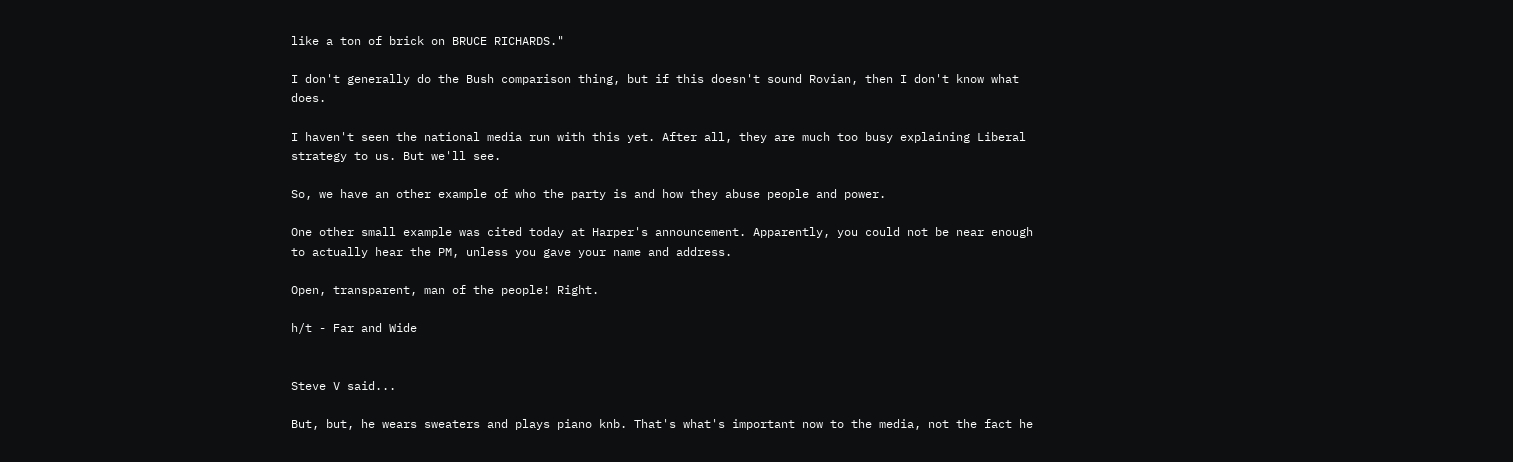like a ton of brick on BRUCE RICHARDS."

I don't generally do the Bush comparison thing, but if this doesn't sound Rovian, then I don't know what does.

I haven't seen the national media run with this yet. After all, they are much too busy explaining Liberal strategy to us. But we'll see.

So, we have an other example of who the party is and how they abuse people and power.

One other small example was cited today at Harper's announcement. Apparently, you could not be near enough to actually hear the PM, unless you gave your name and address.

Open, transparent, man of the people! Right.

h/t - Far and Wide


Steve V said...

But, but, he wears sweaters and plays piano knb. That's what's important now to the media, not the fact he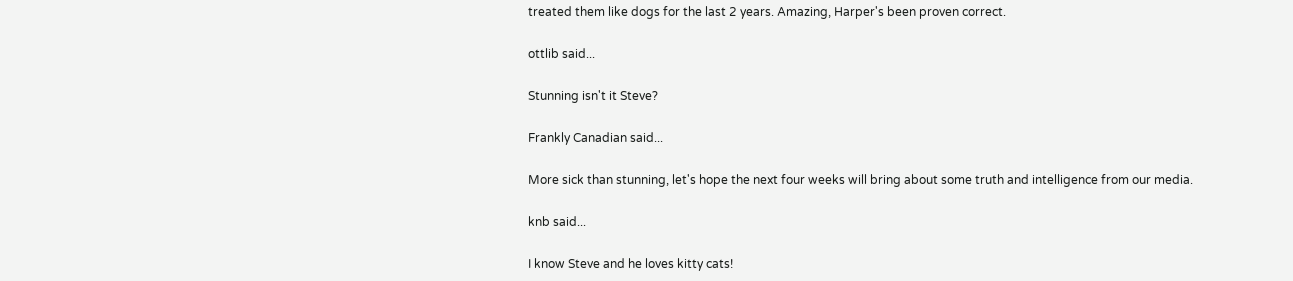treated them like dogs for the last 2 years. Amazing, Harper's been proven correct.

ottlib said...

Stunning isn't it Steve?

Frankly Canadian said...

More sick than stunning, let's hope the next four weeks will bring about some truth and intelligence from our media.

knb said...

I know Steve and he loves kitty cats!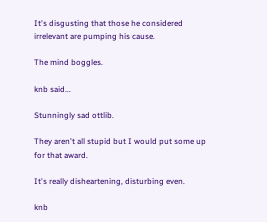It's disgusting that those he considered irrelevant are pumping his cause.

The mind boggles.

knb said...

Stunningly sad ottlib.

They aren't all stupid but I would put some up for that award.

It's really disheartening, disturbing even.

knb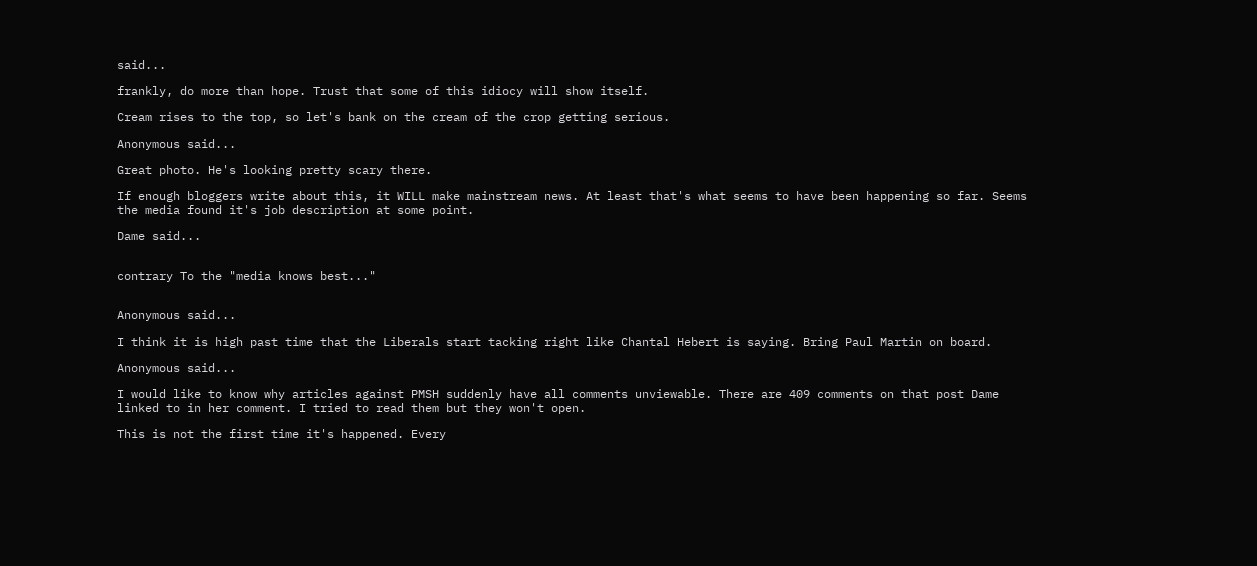said...

frankly, do more than hope. Trust that some of this idiocy will show itself.

Cream rises to the top, so let's bank on the cream of the crop getting serious.

Anonymous said...

Great photo. He's looking pretty scary there.

If enough bloggers write about this, it WILL make mainstream news. At least that's what seems to have been happening so far. Seems the media found it's job description at some point.

Dame said...


contrary To the "media knows best..."


Anonymous said...

I think it is high past time that the Liberals start tacking right like Chantal Hebert is saying. Bring Paul Martin on board.

Anonymous said...

I would like to know why articles against PMSH suddenly have all comments unviewable. There are 409 comments on that post Dame linked to in her comment. I tried to read them but they won't open.

This is not the first time it's happened. Every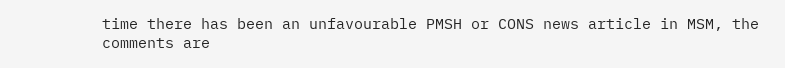time there has been an unfavourable PMSH or CONS news article in MSM, the comments are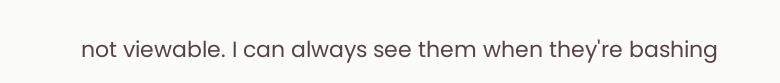not viewable. I can always see them when they're bashing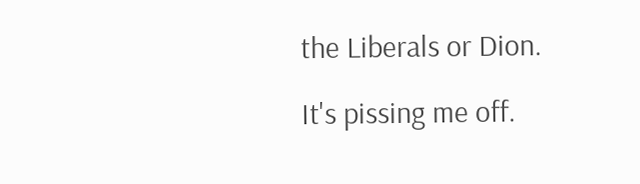the Liberals or Dion.

It's pissing me off.